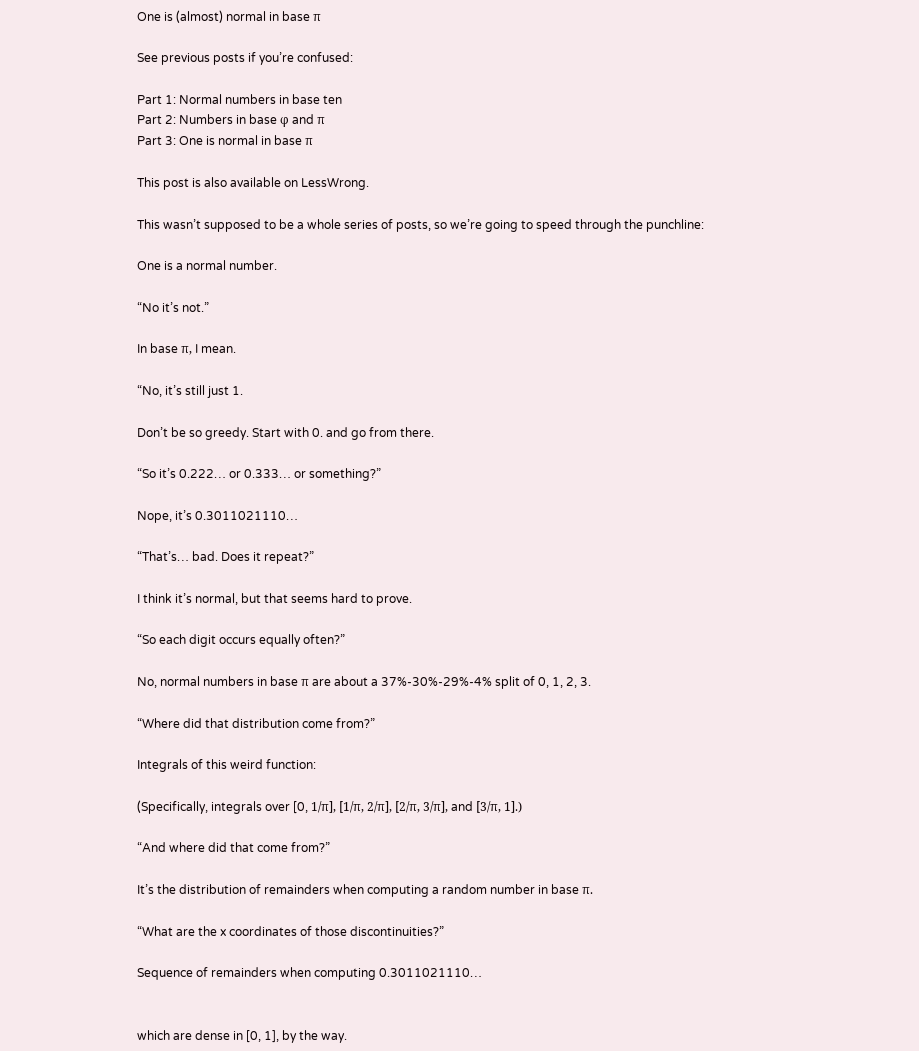One is (almost) normal in base π

See previous posts if you’re confused:

Part 1: Normal numbers in base ten
Part 2: Numbers in base φ and π
Part 3: One is normal in base π

This post is also available on LessWrong.

This wasn’t supposed to be a whole series of posts, so we’re going to speed through the punchline:

One is a normal number.

“No it’s not.”

In base π, I mean.

“No, it’s still just 1.

Don’t be so greedy. Start with 0. and go from there.

“So it’s 0.222… or 0.333… or something?”

Nope, it’s 0.3011021110…

“That’s… bad. Does it repeat?”

I think it’s normal, but that seems hard to prove.

“So each digit occurs equally often?”

No, normal numbers in base π are about a 37%-30%-29%-4% split of 0, 1, 2, 3.

“Where did that distribution come from?”

Integrals of this weird function:

(Specifically, integrals over [0, 1/π], [1/π, 2/π], [2/π, 3/π], and [3/π, 1].)

“And where did that come from?”

It’s the distribution of remainders when computing a random number in base π.

“What are the x coordinates of those discontinuities?”

Sequence of remainders when computing 0.3011021110…


which are dense in [0, 1], by the way.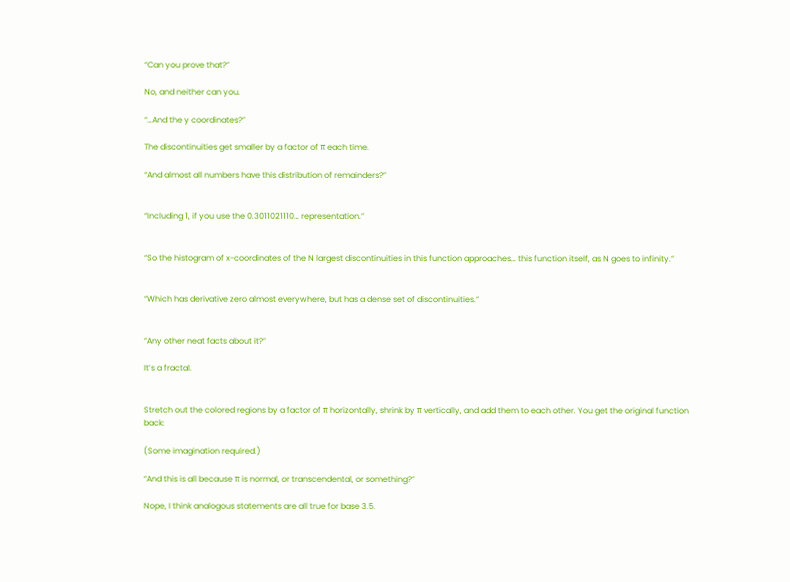“Can you prove that?”

No, and neither can you.

“…And the y coordinates?”

The discontinuities get smaller by a factor of π each time.

“And almost all numbers have this distribution of remainders?”


“Including 1, if you use the 0.3011021110… representation.”


“So the histogram of x-coordinates of the N largest discontinuities in this function approaches… this function itself, as N goes to infinity.”


“Which has derivative zero almost everywhere, but has a dense set of discontinuities.”


“Any other neat facts about it?”

It’s a fractal.


Stretch out the colored regions by a factor of π horizontally, shrink by π vertically, and add them to each other. You get the original function back:

(Some imagination required.)

“And this is all because π is normal, or transcendental, or something?”

Nope, I think analogous statements are all true for base 3.5.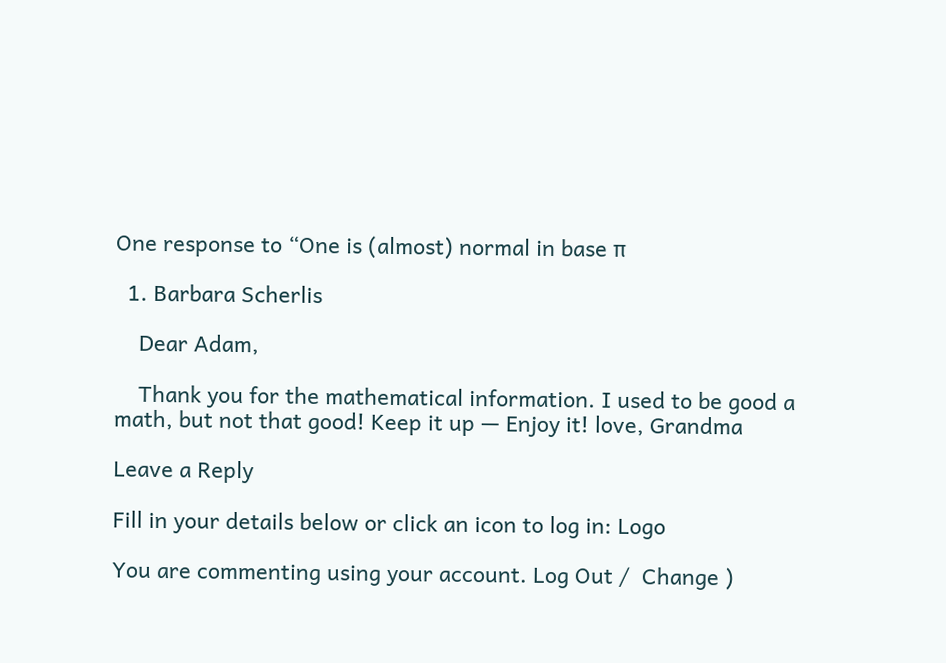One response to “One is (almost) normal in base π

  1. Barbara Scherlis

    Dear Adam,

    Thank you for the mathematical information. I used to be good a math, but not that good! Keep it up — Enjoy it! love, Grandma

Leave a Reply

Fill in your details below or click an icon to log in: Logo

You are commenting using your account. Log Out /  Change )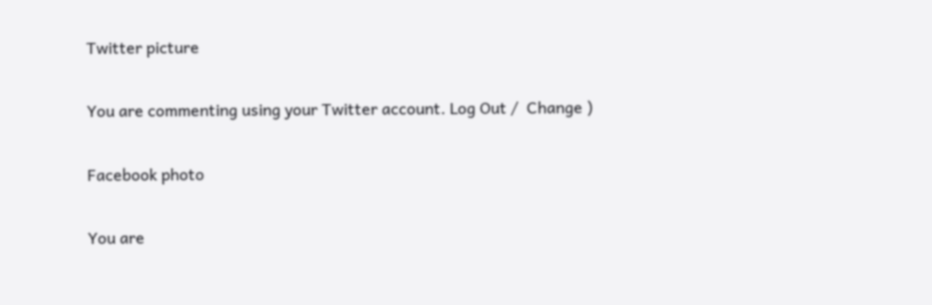Twitter picture

You are commenting using your Twitter account. Log Out /  Change )

Facebook photo

You are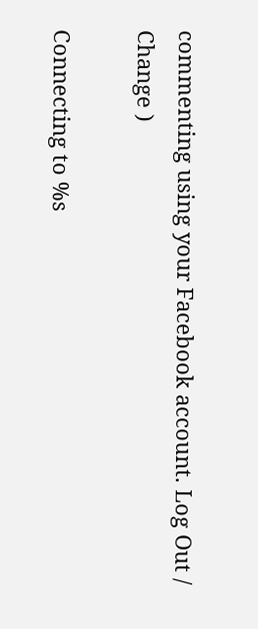commenting using your Facebook account. Log Out /  Change )

Connecting to %s